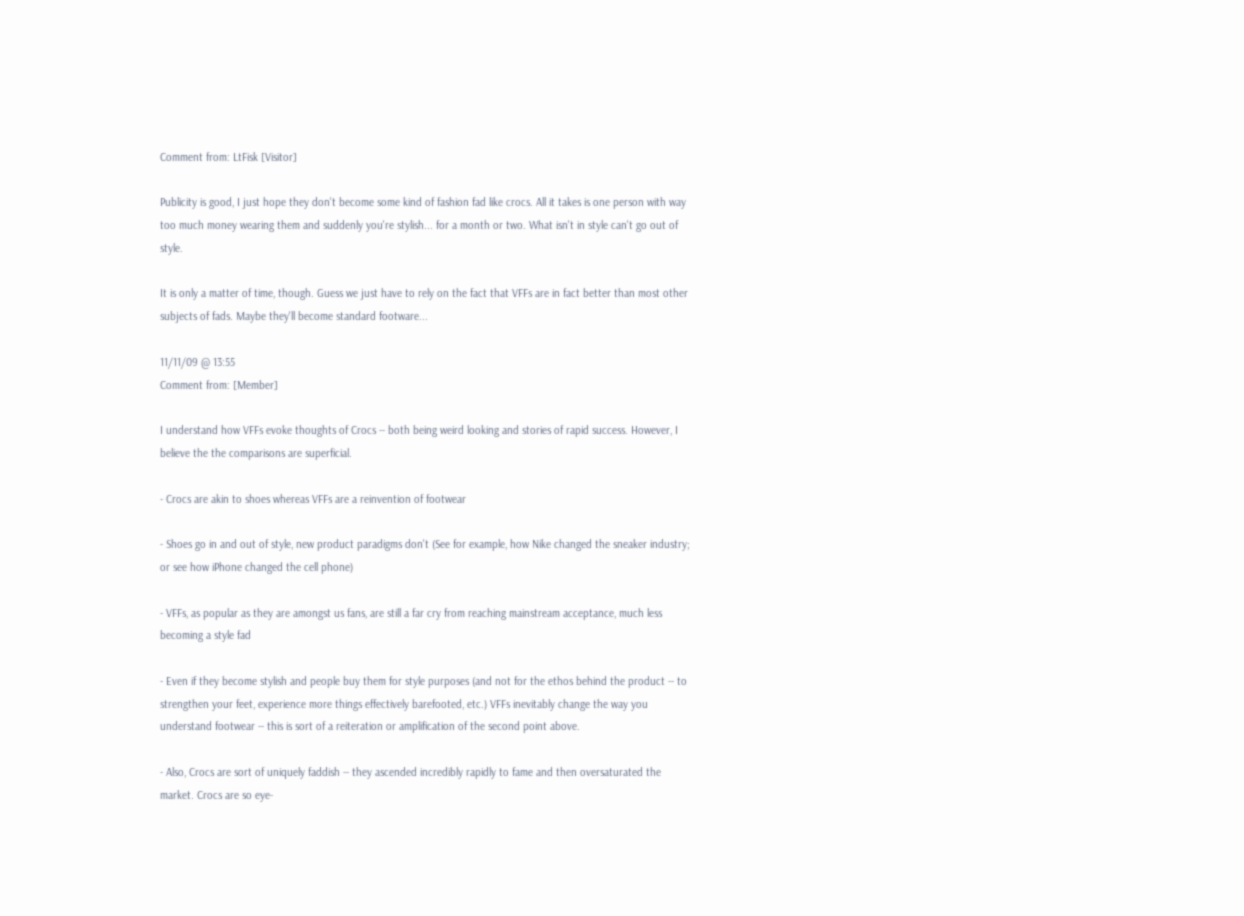Comment from: LtFisk [Visitor]

Publicity is good, I just hope they don't become some kind of fashion fad like crocs. All it takes is one person with way too much money wearing them and suddenly you're stylish... for a month or two. What isn't in style can't go out of style.

It is only a matter of time, though. Guess we just have to rely on the fact that VFFs are in fact better than most other subjects of fads. Maybe they'll become standard footware...

11/11/09 @ 13:55
Comment from: [Member]

I understand how VFFs evoke thoughts of Crocs -- both being weird looking and stories of rapid success. However, I believe the the comparisons are superficial.

- Crocs are akin to shoes whereas VFFs are a reinvention of footwear

- Shoes go in and out of style, new product paradigms don't (See for example, how Nike changed the sneaker industry; or see how iPhone changed the cell phone)

- VFFs, as popular as they are amongst us fans, are still a far cry from reaching mainstream acceptance, much less becoming a style fad

- Even if they become stylish and people buy them for style purposes (and not for the ethos behind the product -- to strengthen your feet, experience more things effectively barefooted, etc.) VFFs inevitably change the way you understand footwear -- this is sort of a reiteration or amplification of the second point above.

- Also, Crocs are sort of uniquely faddish -- they ascended incredibly rapidly to fame and then oversaturated the market. Crocs are so eye-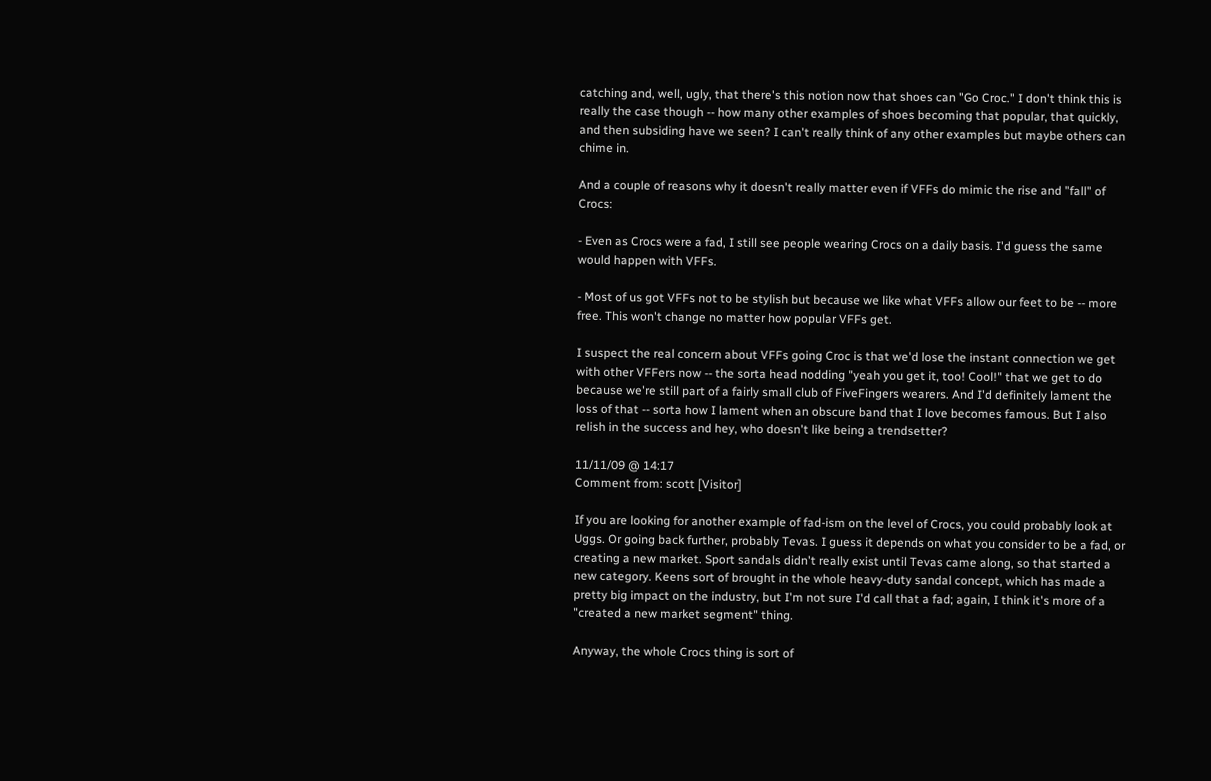catching and, well, ugly, that there's this notion now that shoes can "Go Croc." I don't think this is really the case though -- how many other examples of shoes becoming that popular, that quickly, and then subsiding have we seen? I can't really think of any other examples but maybe others can chime in.

And a couple of reasons why it doesn't really matter even if VFFs do mimic the rise and "fall" of Crocs:

- Even as Crocs were a fad, I still see people wearing Crocs on a daily basis. I'd guess the same would happen with VFFs.

- Most of us got VFFs not to be stylish but because we like what VFFs allow our feet to be -- more free. This won't change no matter how popular VFFs get.

I suspect the real concern about VFFs going Croc is that we'd lose the instant connection we get with other VFFers now -- the sorta head nodding "yeah you get it, too! Cool!" that we get to do because we're still part of a fairly small club of FiveFingers wearers. And I'd definitely lament the loss of that -- sorta how I lament when an obscure band that I love becomes famous. But I also relish in the success and hey, who doesn't like being a trendsetter?

11/11/09 @ 14:17
Comment from: scott [Visitor]

If you are looking for another example of fad-ism on the level of Crocs, you could probably look at Uggs. Or going back further, probably Tevas. I guess it depends on what you consider to be a fad, or creating a new market. Sport sandals didn't really exist until Tevas came along, so that started a new category. Keens sort of brought in the whole heavy-duty sandal concept, which has made a pretty big impact on the industry, but I'm not sure I'd call that a fad; again, I think it's more of a "created a new market segment" thing.

Anyway, the whole Crocs thing is sort of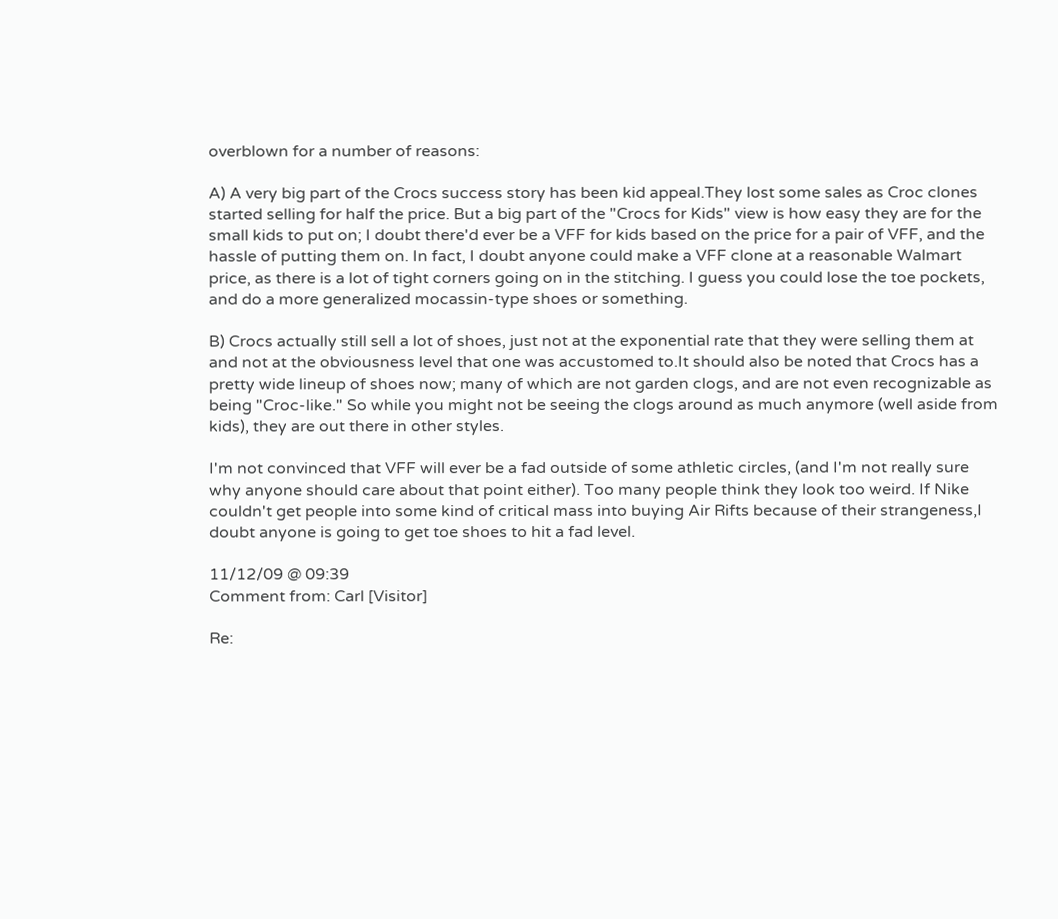overblown for a number of reasons:

A) A very big part of the Crocs success story has been kid appeal.They lost some sales as Croc clones started selling for half the price. But a big part of the "Crocs for Kids" view is how easy they are for the small kids to put on; I doubt there'd ever be a VFF for kids based on the price for a pair of VFF, and the hassle of putting them on. In fact, I doubt anyone could make a VFF clone at a reasonable Walmart price, as there is a lot of tight corners going on in the stitching. I guess you could lose the toe pockets, and do a more generalized mocassin-type shoes or something.

B) Crocs actually still sell a lot of shoes, just not at the exponential rate that they were selling them at and not at the obviousness level that one was accustomed to.It should also be noted that Crocs has a pretty wide lineup of shoes now; many of which are not garden clogs, and are not even recognizable as being "Croc-like." So while you might not be seeing the clogs around as much anymore (well aside from kids), they are out there in other styles.

I'm not convinced that VFF will ever be a fad outside of some athletic circles, (and I'm not really sure why anyone should care about that point either). Too many people think they look too weird. If Nike couldn't get people into some kind of critical mass into buying Air Rifts because of their strangeness,I doubt anyone is going to get toe shoes to hit a fad level.

11/12/09 @ 09:39
Comment from: Carl [Visitor]

Re: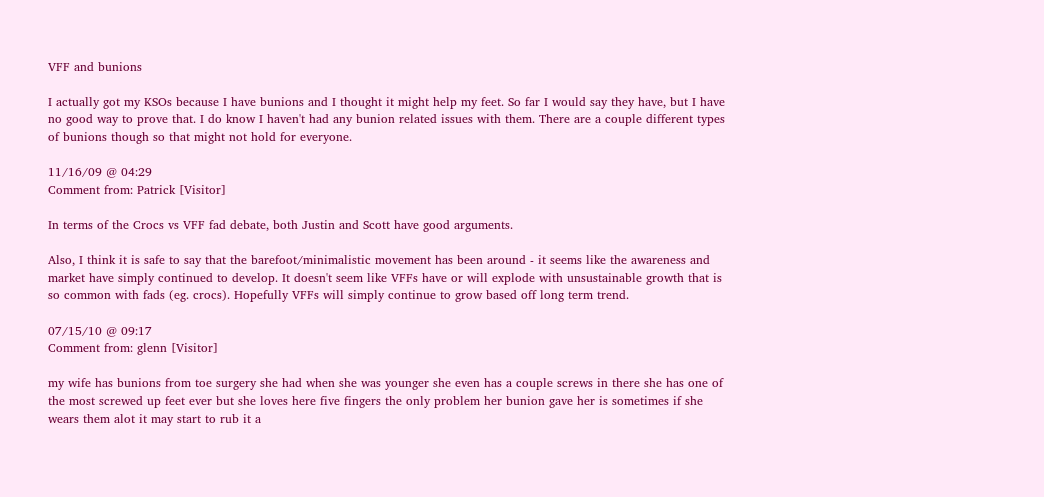VFF and bunions

I actually got my KSOs because I have bunions and I thought it might help my feet. So far I would say they have, but I have no good way to prove that. I do know I haven't had any bunion related issues with them. There are a couple different types of bunions though so that might not hold for everyone.

11/16/09 @ 04:29
Comment from: Patrick [Visitor]

In terms of the Crocs vs VFF fad debate, both Justin and Scott have good arguments.

Also, I think it is safe to say that the barefoot/minimalistic movement has been around - it seems like the awareness and market have simply continued to develop. It doesn't seem like VFFs have or will explode with unsustainable growth that is so common with fads (eg. crocs). Hopefully VFFs will simply continue to grow based off long term trend.

07/15/10 @ 09:17
Comment from: glenn [Visitor]

my wife has bunions from toe surgery she had when she was younger she even has a couple screws in there she has one of the most screwed up feet ever but she loves here five fingers the only problem her bunion gave her is sometimes if she wears them alot it may start to rub it a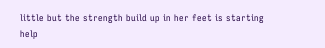little but the strength build up in her feet is starting help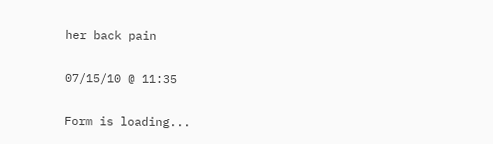her back pain

07/15/10 @ 11:35

Form is loading...